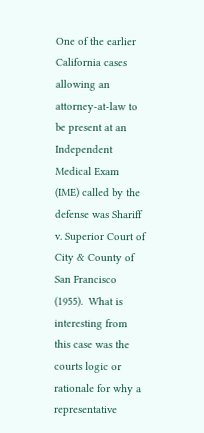One of the earlier California cases allowing an attorney-at-law to be present at an Independent Medical Exam (IME) called by the defense was Shariff v. Superior Court of City & County of San Francisco (1955).  What is interesting from this case was the courts logic or rationale for why a representative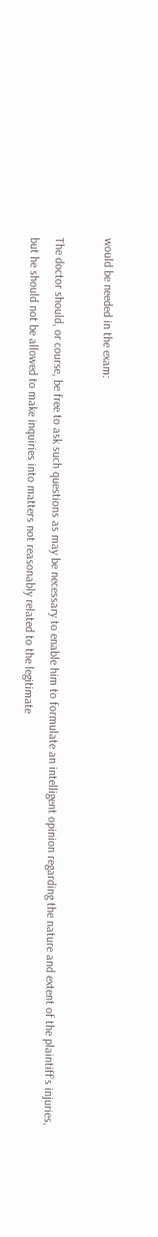would be needed in the exam:

The doctor should, or course, be free to ask such questions as may be necessary to enable him to formulate an intelligent opinion regarding the nature and extent of the plaintiff's injuries, but he should not be allowed to make inquiries into matters not reasonably related to the legitimate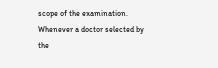scope of the examination.  Whenever a doctor selected by the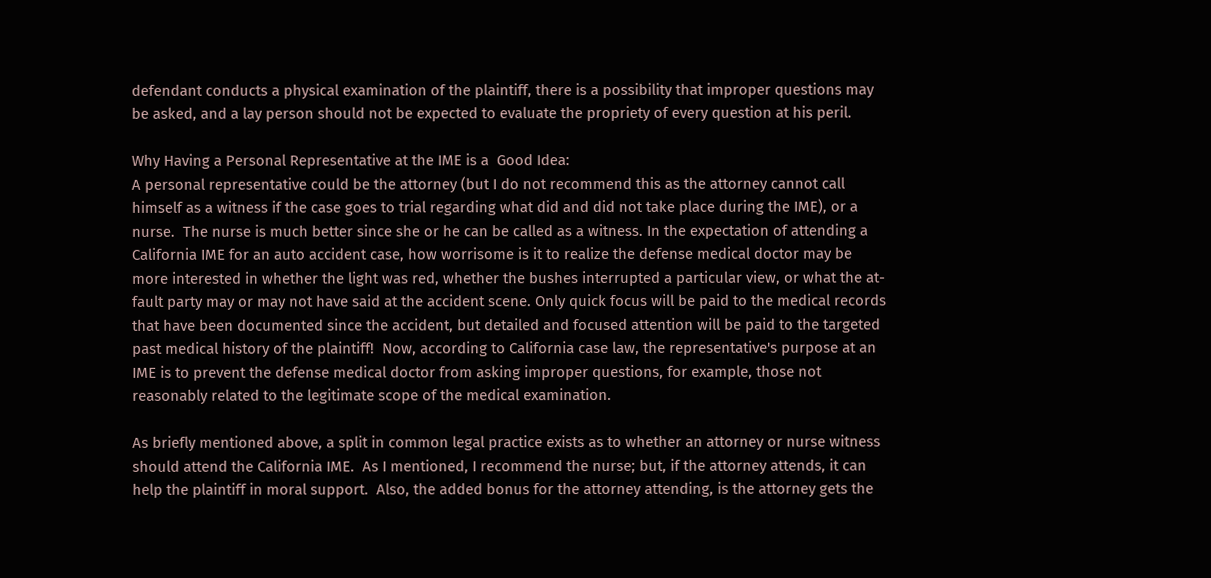defendant conducts a physical examination of the plaintiff, there is a possibility that improper questions may be asked, and a lay person should not be expected to evaluate the propriety of every question at his peril.

Why Having a Personal Representative at the IME is a  Good Idea:
A personal representative could be the attorney (but I do not recommend this as the attorney cannot call himself as a witness if the case goes to trial regarding what did and did not take place during the IME), or a nurse.  The nurse is much better since she or he can be called as a witness. In the expectation of attending a California IME for an auto accident case, how worrisome is it to realize the defense medical doctor may be more interested in whether the light was red, whether the bushes interrupted a particular view, or what the at-fault party may or may not have said at the accident scene. Only quick focus will be paid to the medical records that have been documented since the accident, but detailed and focused attention will be paid to the targeted past medical history of the plaintiff!  Now, according to California case law, the representative's purpose at an IME is to prevent the defense medical doctor from asking improper questions, for example, those not reasonably related to the legitimate scope of the medical examination.

As briefly mentioned above, a split in common legal practice exists as to whether an attorney or nurse witness should attend the California IME.  As I mentioned, I recommend the nurse; but, if the attorney attends, it can help the plaintiff in moral support.  Also, the added bonus for the attorney attending, is the attorney gets the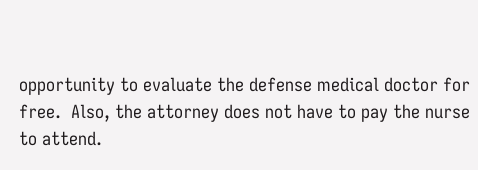opportunity to evaluate the defense medical doctor for free.  Also, the attorney does not have to pay the nurse to attend.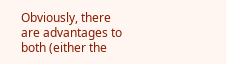Obviously, there are advantages to both (either the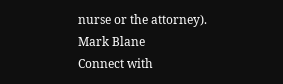nurse or the attorney).
Mark Blane
Connect with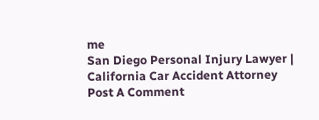me
San Diego Personal Injury Lawyer | California Car Accident Attorney
Post A Comment